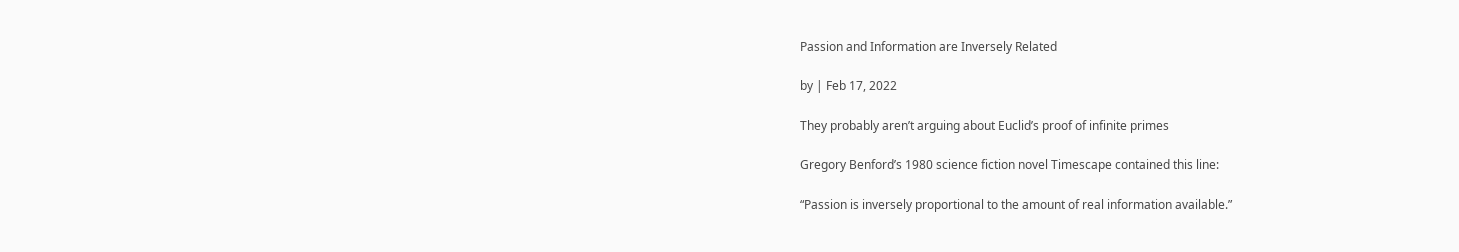Passion and Information are Inversely Related

by | Feb 17, 2022

They probably aren’t arguing about Euclid’s proof of infinite primes

Gregory Benford’s 1980 science fiction novel Timescape contained this line:

“Passion is inversely proportional to the amount of real information available.”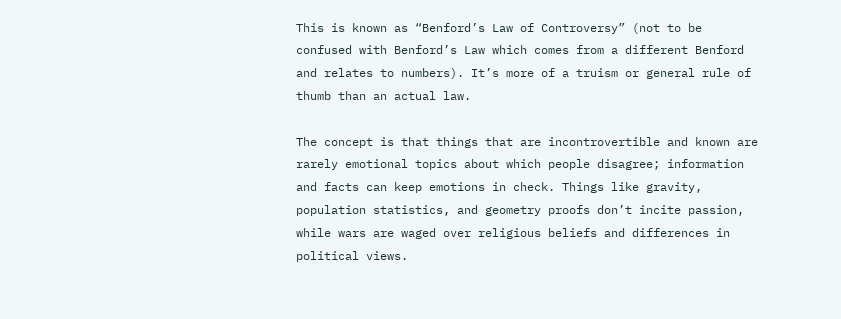This is known as “Benford’s Law of Controversy” (not to be confused with Benford’s Law which comes from a different Benford and relates to numbers). It’s more of a truism or general rule of thumb than an actual law.

The concept is that things that are incontrovertible and known are rarely emotional topics about which people disagree; information and facts can keep emotions in check. Things like gravity, population statistics, and geometry proofs don’t incite passion, while wars are waged over religious beliefs and differences in political views.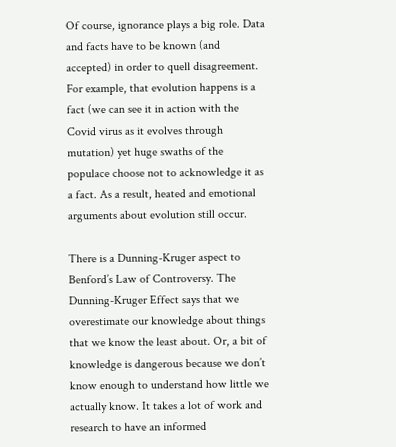Of course, ignorance plays a big role. Data and facts have to be known (and accepted) in order to quell disagreement. For example, that evolution happens is a fact (we can see it in action with the Covid virus as it evolves through mutation) yet huge swaths of the populace choose not to acknowledge it as a fact. As a result, heated and emotional arguments about evolution still occur.

There is a Dunning-Kruger aspect to Benford’s Law of Controversy. The Dunning-Kruger Effect says that we overestimate our knowledge about things that we know the least about. Or, a bit of knowledge is dangerous because we don’t know enough to understand how little we actually know. It takes a lot of work and research to have an informed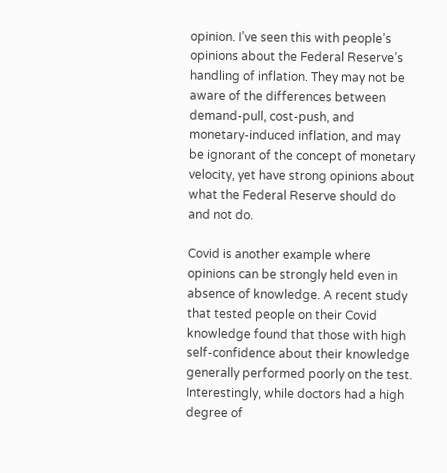opinion. I’ve seen this with people’s opinions about the Federal Reserve’s handling of inflation. They may not be aware of the differences between demand-pull, cost-push, and monetary-induced inflation, and may be ignorant of the concept of monetary velocity, yet have strong opinions about what the Federal Reserve should do and not do.

Covid is another example where opinions can be strongly held even in absence of knowledge. A recent study that tested people on their Covid knowledge found that those with high self-confidence about their knowledge generally performed poorly on the test. Interestingly, while doctors had a high degree of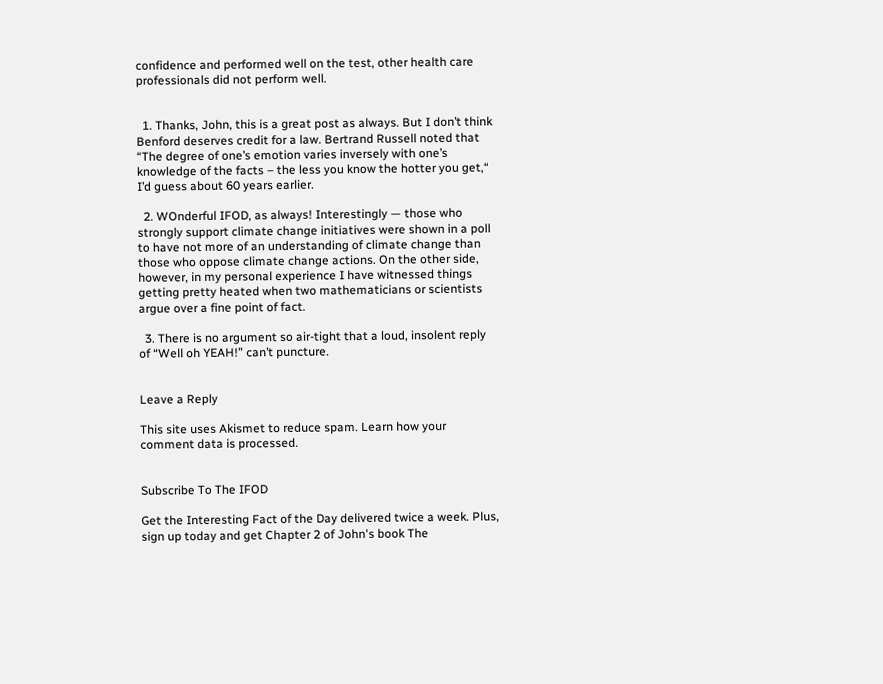confidence and performed well on the test, other health care professionals did not perform well.


  1. Thanks, John, this is a great post as always. But I don’t think Benford deserves credit for a law. Bertrand Russell noted that “The degree of one’s emotion varies inversely with one’s knowledge of the facts – the less you know the hotter you get,“ I’d guess about 60 years earlier.

  2. WOnderful IFOD, as always! Interestingly — those who strongly support climate change initiatives were shown in a poll to have not more of an understanding of climate change than those who oppose climate change actions. On the other side, however, in my personal experience I have witnessed things getting pretty heated when two mathematicians or scientists argue over a fine point of fact.

  3. There is no argument so air-tight that a loud, insolent reply of “Well oh YEAH!” can’t puncture.


Leave a Reply

This site uses Akismet to reduce spam. Learn how your comment data is processed.


Subscribe To The IFOD

Get the Interesting Fact of the Day delivered twice a week. Plus, sign up today and get Chapter 2 of John's book The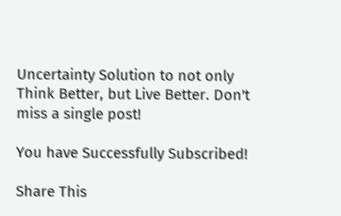Uncertainty Solution to not only Think Better, but Live Better. Don't miss a single post!

You have Successfully Subscribed!

Share This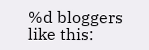%d bloggers like this: